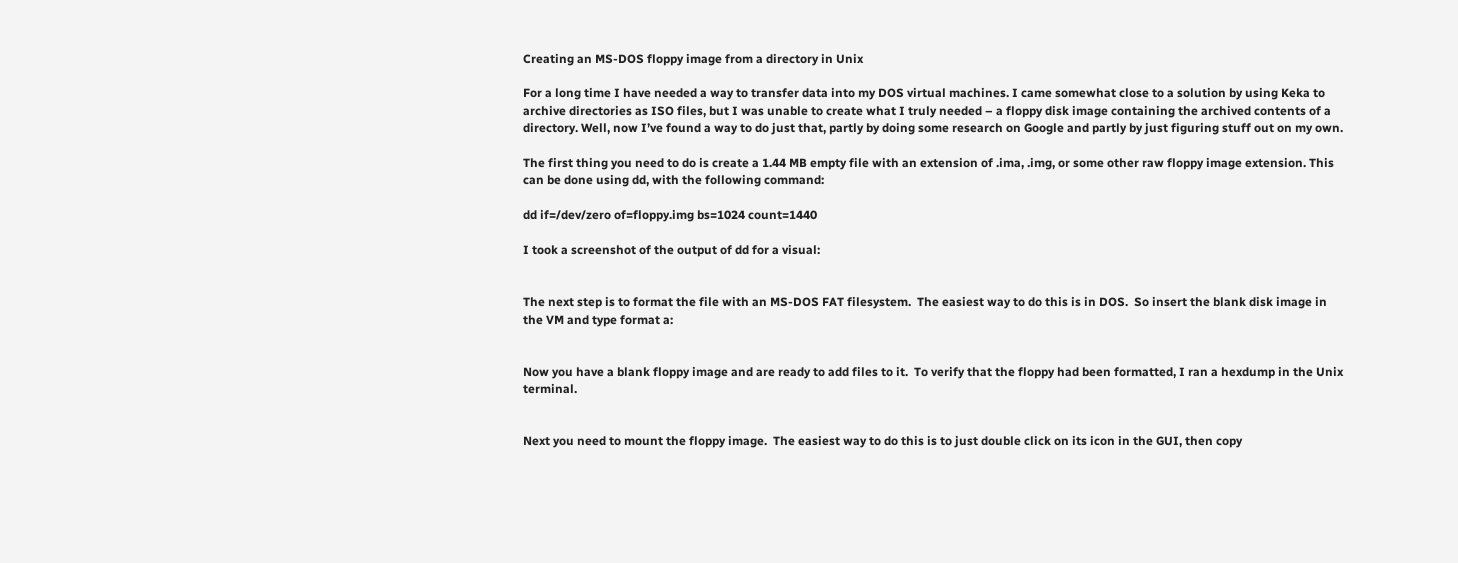Creating an MS-DOS floppy image from a directory in Unix

For a long time I have needed a way to transfer data into my DOS virtual machines. I came somewhat close to a solution by using Keka to archive directories as ISO files, but I was unable to create what I truly needed – a floppy disk image containing the archived contents of a directory. Well, now I’ve found a way to do just that, partly by doing some research on Google and partly by just figuring stuff out on my own.

The first thing you need to do is create a 1.44 MB empty file with an extension of .ima, .img, or some other raw floppy image extension. This can be done using dd, with the following command:

dd if=/dev/zero of=floppy.img bs=1024 count=1440

I took a screenshot of the output of dd for a visual:


The next step is to format the file with an MS-DOS FAT filesystem.  The easiest way to do this is in DOS.  So insert the blank disk image in the VM and type format a:


Now you have a blank floppy image and are ready to add files to it.  To verify that the floppy had been formatted, I ran a hexdump in the Unix terminal.


Next you need to mount the floppy image.  The easiest way to do this is to just double click on its icon in the GUI, then copy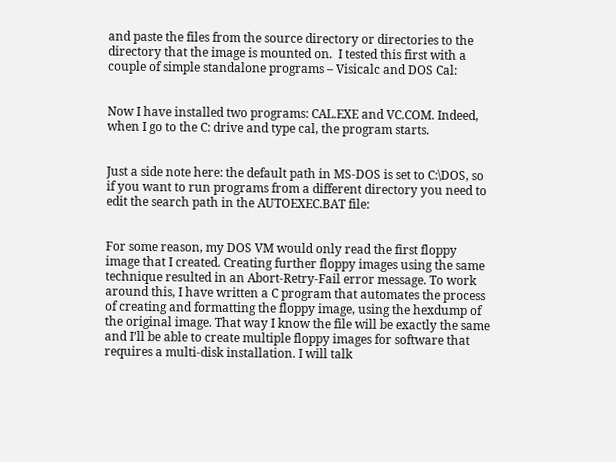and paste the files from the source directory or directories to the directory that the image is mounted on.  I tested this first with a couple of simple standalone programs – Visicalc and DOS Cal:


Now I have installed two programs: CAL.EXE and VC.COM. Indeed, when I go to the C: drive and type cal, the program starts.


Just a side note here: the default path in MS-DOS is set to C:\DOS, so if you want to run programs from a different directory you need to edit the search path in the AUTOEXEC.BAT file:


For some reason, my DOS VM would only read the first floppy image that I created. Creating further floppy images using the same technique resulted in an Abort-Retry-Fail error message. To work around this, I have written a C program that automates the process of creating and formatting the floppy image, using the hexdump of the original image. That way I know the file will be exactly the same and I’ll be able to create multiple floppy images for software that requires a multi-disk installation. I will talk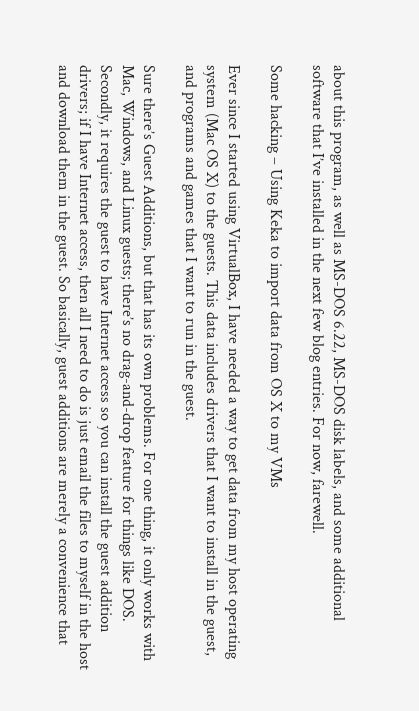about this program, as well as MS-DOS 6.22, MS-DOS disk labels, and some additional software that I’ve installed in the next few blog entries. For now, farewell.

Some hacking – Using Keka to import data from OS X to my VMs

Ever since I started using VirtualBox, I have needed a way to get data from my host operating system (Mac OS X) to the guests. This data includes drivers that I want to install in the guest, and programs and games that I want to run in the guest.

Sure there’s Guest Additions, but that has its own problems. For one thing, it only works with Mac, Windows, and Linux guests; there’s no drag-and-drop feature for things like DOS. Secondly, it requires the guest to have Internet access so you can install the guest addition drivers; if I have Internet access, then all I need to do is just email the files to myself in the host and download them in the guest. So basically, guest additions are merely a convenience that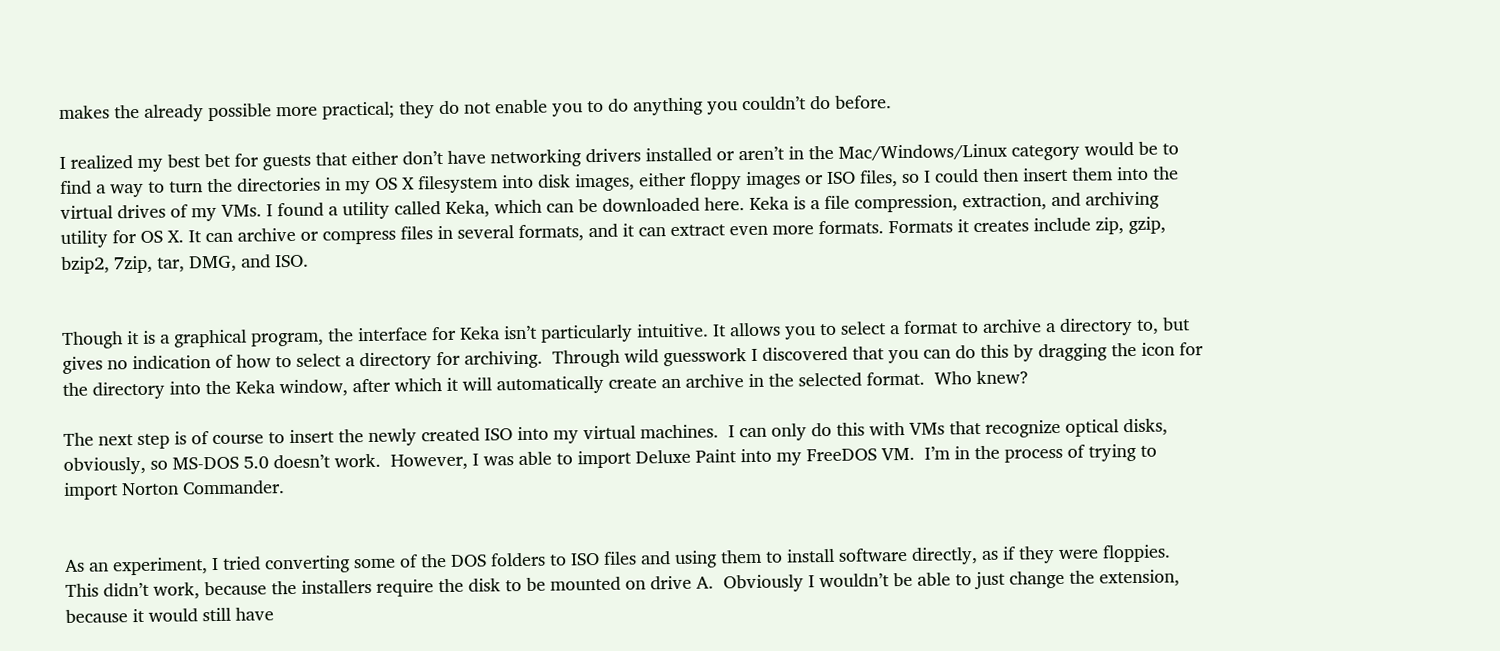makes the already possible more practical; they do not enable you to do anything you couldn’t do before.

I realized my best bet for guests that either don’t have networking drivers installed or aren’t in the Mac/Windows/Linux category would be to find a way to turn the directories in my OS X filesystem into disk images, either floppy images or ISO files, so I could then insert them into the virtual drives of my VMs. I found a utility called Keka, which can be downloaded here. Keka is a file compression, extraction, and archiving utility for OS X. It can archive or compress files in several formats, and it can extract even more formats. Formats it creates include zip, gzip, bzip2, 7zip, tar, DMG, and ISO.


Though it is a graphical program, the interface for Keka isn’t particularly intuitive. It allows you to select a format to archive a directory to, but gives no indication of how to select a directory for archiving.  Through wild guesswork I discovered that you can do this by dragging the icon for the directory into the Keka window, after which it will automatically create an archive in the selected format.  Who knew?

The next step is of course to insert the newly created ISO into my virtual machines.  I can only do this with VMs that recognize optical disks, obviously, so MS-DOS 5.0 doesn’t work.  However, I was able to import Deluxe Paint into my FreeDOS VM.  I’m in the process of trying to import Norton Commander.


As an experiment, I tried converting some of the DOS folders to ISO files and using them to install software directly, as if they were floppies.  This didn’t work, because the installers require the disk to be mounted on drive A.  Obviously I wouldn’t be able to just change the extension, because it would still have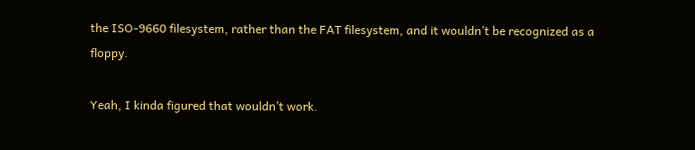the ISO-9660 filesystem, rather than the FAT filesystem, and it wouldn’t be recognized as a floppy.

Yeah, I kinda figured that wouldn’t work.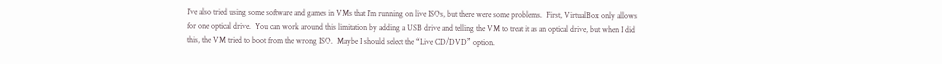I’ve also tried using some software and games in VMs that I’m running on live ISOs, but there were some problems.  First, VirtualBox only allows for one optical drive.  You can work around this limitation by adding a USB drive and telling the VM to treat it as an optical drive, but when I did this, the VM tried to boot from the wrong ISO.  Maybe I should select the “Live CD/DVD” option.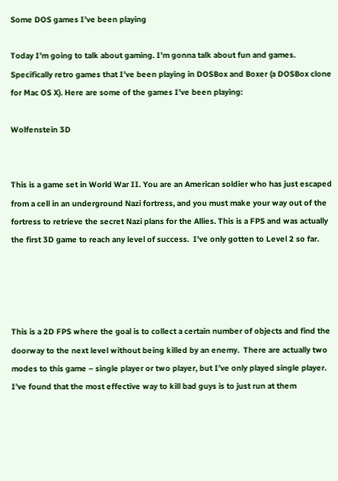Some DOS games I’ve been playing

Today I’m going to talk about gaming. I’m gonna talk about fun and games. Specifically retro games that I’ve been playing in DOSBox and Boxer (a DOSBox clone for Mac OS X). Here are some of the games I’ve been playing:

Wolfenstein 3D


This is a game set in World War II. You are an American soldier who has just escaped from a cell in an underground Nazi fortress, and you must make your way out of the fortress to retrieve the secret Nazi plans for the Allies. This is a FPS and was actually the first 3D game to reach any level of success.  I’ve only gotten to Level 2 so far.




This is a 2D FPS where the goal is to collect a certain number of objects and find the doorway to the next level without being killed by an enemy.  There are actually two modes to this game – single player or two player, but I’ve only played single player.  I’ve found that the most effective way to kill bad guys is to just run at them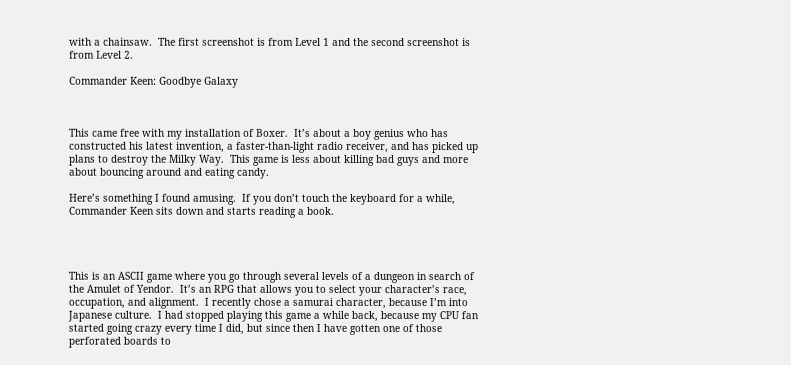with a chainsaw.  The first screenshot is from Level 1 and the second screenshot is from Level 2.

Commander Keen: Goodbye Galaxy



This came free with my installation of Boxer.  It’s about a boy genius who has constructed his latest invention, a faster-than-light radio receiver, and has picked up plans to destroy the Milky Way.  This game is less about killing bad guys and more about bouncing around and eating candy.

Here’s something I found amusing.  If you don’t touch the keyboard for a while, Commander Keen sits down and starts reading a book.




This is an ASCII game where you go through several levels of a dungeon in search of the Amulet of Yendor.  It’s an RPG that allows you to select your character’s race, occupation, and alignment.  I recently chose a samurai character, because I’m into Japanese culture.  I had stopped playing this game a while back, because my CPU fan started going crazy every time I did, but since then I have gotten one of those perforated boards to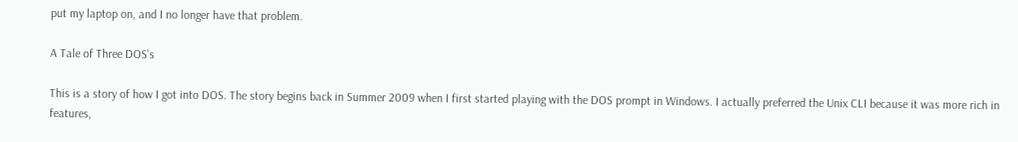put my laptop on, and I no longer have that problem.

A Tale of Three DOS’s

This is a story of how I got into DOS. The story begins back in Summer 2009 when I first started playing with the DOS prompt in Windows. I actually preferred the Unix CLI because it was more rich in features,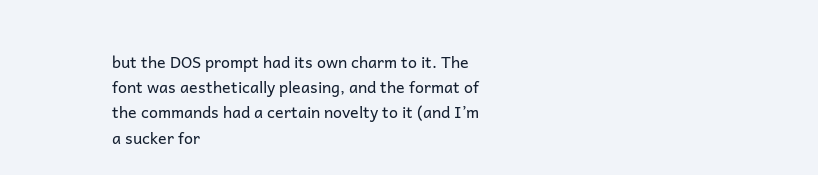but the DOS prompt had its own charm to it. The font was aesthetically pleasing, and the format of the commands had a certain novelty to it (and I’m a sucker for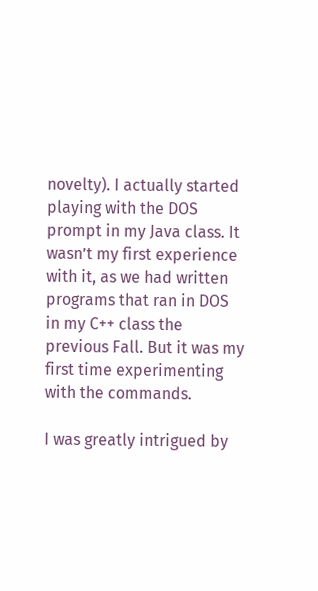novelty). I actually started playing with the DOS prompt in my Java class. It wasn’t my first experience with it, as we had written programs that ran in DOS in my C++ class the previous Fall. But it was my first time experimenting with the commands.

I was greatly intrigued by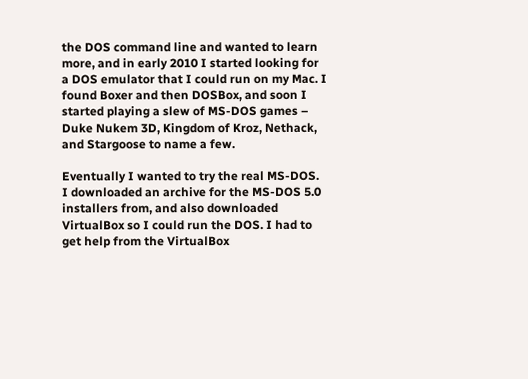the DOS command line and wanted to learn more, and in early 2010 I started looking for a DOS emulator that I could run on my Mac. I found Boxer and then DOSBox, and soon I started playing a slew of MS-DOS games – Duke Nukem 3D, Kingdom of Kroz, Nethack, and Stargoose to name a few.

Eventually I wanted to try the real MS-DOS. I downloaded an archive for the MS-DOS 5.0 installers from, and also downloaded VirtualBox so I could run the DOS. I had to get help from the VirtualBox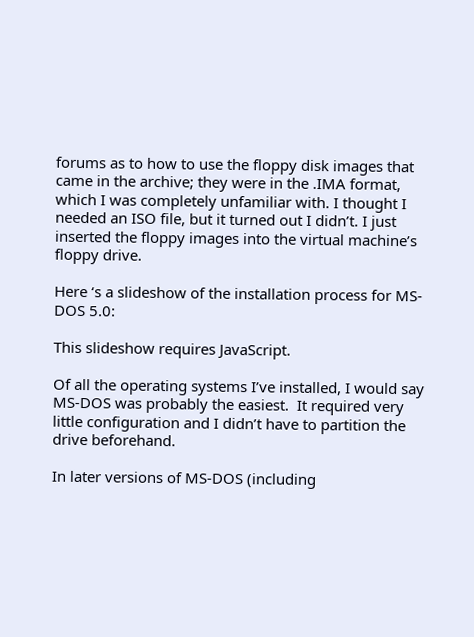forums as to how to use the floppy disk images that came in the archive; they were in the .IMA format, which I was completely unfamiliar with. I thought I needed an ISO file, but it turned out I didn’t. I just inserted the floppy images into the virtual machine’s floppy drive.

Here ‘s a slideshow of the installation process for MS-DOS 5.0:

This slideshow requires JavaScript.

Of all the operating systems I’ve installed, I would say MS-DOS was probably the easiest.  It required very little configuration and I didn’t have to partition the drive beforehand.

In later versions of MS-DOS (including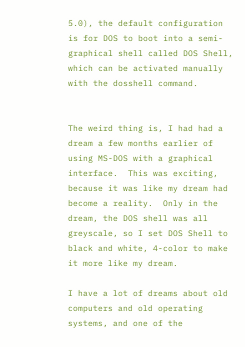5.0), the default configuration is for DOS to boot into a semi-graphical shell called DOS Shell, which can be activated manually with the dosshell command.


The weird thing is, I had had a dream a few months earlier of using MS-DOS with a graphical interface.  This was exciting, because it was like my dream had become a reality.  Only in the dream, the DOS shell was all greyscale, so I set DOS Shell to black and white, 4-color to make it more like my dream.

I have a lot of dreams about old computers and old operating systems, and one of the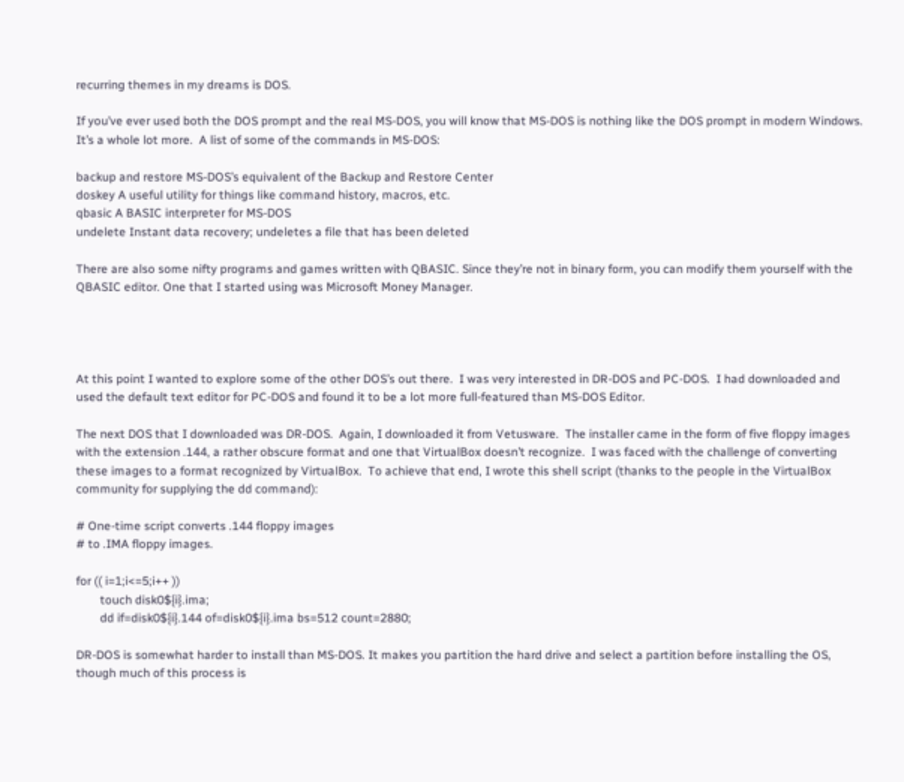recurring themes in my dreams is DOS.

If you’ve ever used both the DOS prompt and the real MS-DOS, you will know that MS-DOS is nothing like the DOS prompt in modern Windows.  It’s a whole lot more.  A list of some of the commands in MS-DOS:

backup and restore MS-DOS’s equivalent of the Backup and Restore Center
doskey A useful utility for things like command history, macros, etc.
qbasic A BASIC interpreter for MS-DOS
undelete Instant data recovery; undeletes a file that has been deleted

There are also some nifty programs and games written with QBASIC. Since they’re not in binary form, you can modify them yourself with the QBASIC editor. One that I started using was Microsoft Money Manager.




At this point I wanted to explore some of the other DOS’s out there.  I was very interested in DR-DOS and PC-DOS.  I had downloaded and used the default text editor for PC-DOS and found it to be a lot more full-featured than MS-DOS Editor.

The next DOS that I downloaded was DR-DOS.  Again, I downloaded it from Vetusware.  The installer came in the form of five floppy images with the extension .144, a rather obscure format and one that VirtualBox doesn’t recognize.  I was faced with the challenge of converting these images to a format recognized by VirtualBox.  To achieve that end, I wrote this shell script (thanks to the people in the VirtualBox community for supplying the dd command):

# One-time script converts .144 floppy images
# to .IMA floppy images.

for (( i=1;i<=5;i++ ))
        touch disk0${i}.ima;
        dd if=disk0${i}.144 of=disk0${i}.ima bs=512 count=2880;

DR-DOS is somewhat harder to install than MS-DOS. It makes you partition the hard drive and select a partition before installing the OS, though much of this process is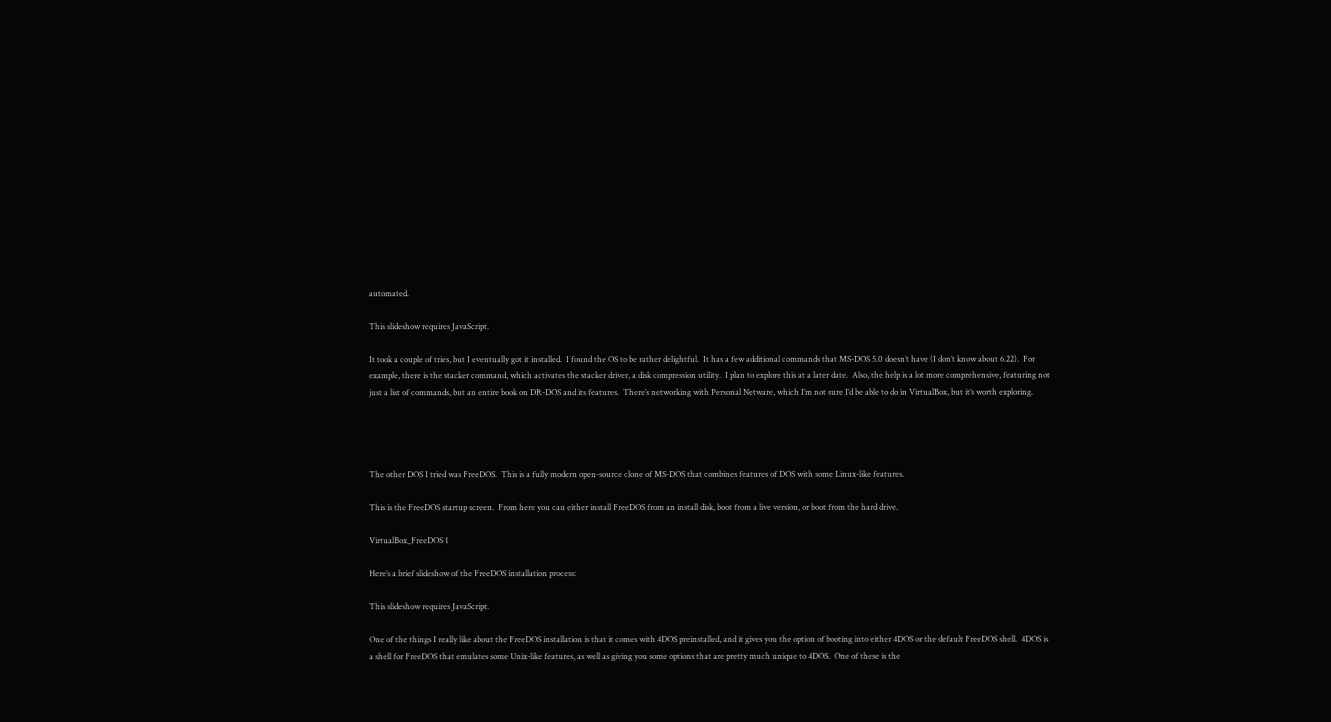automated.

This slideshow requires JavaScript.

It took a couple of tries, but I eventually got it installed.  I found the OS to be rather delightful.  It has a few additional commands that MS-DOS 5.0 doesn’t have (I don’t know about 6.22).  For example, there is the stacker command, which activates the stacker driver, a disk compression utility.  I plan to explore this at a later date.  Also, the help is a lot more comprehensive, featuring not just a list of commands, but an entire book on DR-DOS and its features.  There’s networking with Personal Netware, which I’m not sure I’d be able to do in VirtualBox, but it’s worth exploring.




The other DOS I tried was FreeDOS.  This is a fully modern open-source clone of MS-DOS that combines features of DOS with some Linux-like features.

This is the FreeDOS startup screen.  From here you can either install FreeDOS from an install disk, boot from a live version, or boot from the hard drive.

VirtualBox_FreeDOS 1

Here’s a brief slideshow of the FreeDOS installation process:

This slideshow requires JavaScript.

One of the things I really like about the FreeDOS installation is that it comes with 4DOS preinstalled, and it gives you the option of booting into either 4DOS or the default FreeDOS shell.  4DOS is a shell for FreeDOS that emulates some Unix-like features, as well as giving you some options that are pretty much unique to 4DOS.  One of these is the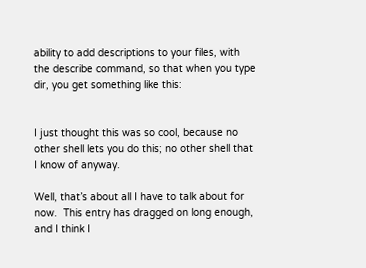ability to add descriptions to your files, with the describe command, so that when you type dir, you get something like this:


I just thought this was so cool, because no other shell lets you do this; no other shell that I know of anyway.

Well, that’s about all I have to talk about for now.  This entry has dragged on long enough, and I think I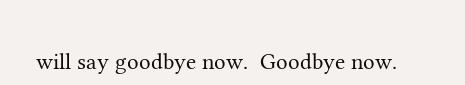will say goodbye now.  Goodbye now.